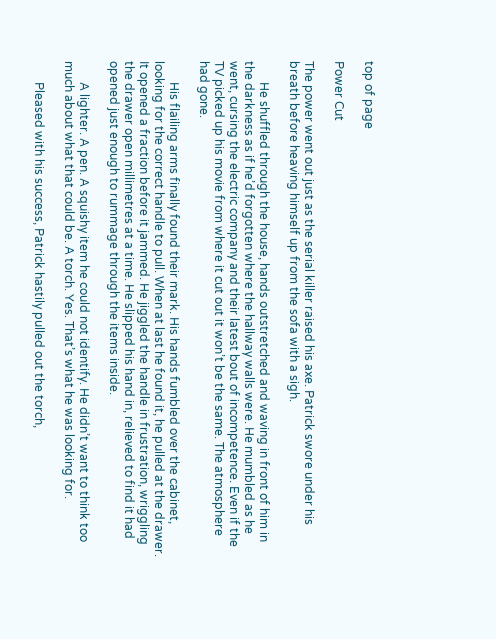top of page

Power Cut

The power went out just as the serial killer raised his axe. Patrick swore under his breath before heaving himself up from the sofa with a sigh.

       He shuffled through the house, hands outstretched and waving in front of him in the darkness as if he’d forgotten where the hallway walls were. He mumbled as he went, cursing the electric company and their latest bout of incompetence. Even if the TV picked up his movie from where it cut out it won’t be the same. The atmosphere had gone.

       His flailing arms finally found their mark. His hands fumbled over the cabinet, looking for the correct handle to pull. When at last he found it, he pulled at the drawer. It opened a fraction before it jammed. He jiggled the handle in frustration, wriggling the drawer open millimetres at a time. He slipped his hand in, relieved to find it had opened just enough to rummage through the items inside.

       A lighter. A pen. A squishy item he could not identify. He didn’t want to think too much about what that could be. A torch. Yes. That’s what he was looking for.

       Pleased with his success, Patrick hastily pulled out the torch,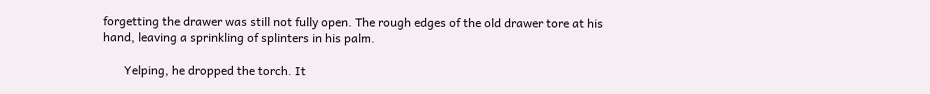forgetting the drawer was still not fully open. The rough edges of the old drawer tore at his hand, leaving a sprinkling of splinters in his palm.

       Yelping, he dropped the torch. It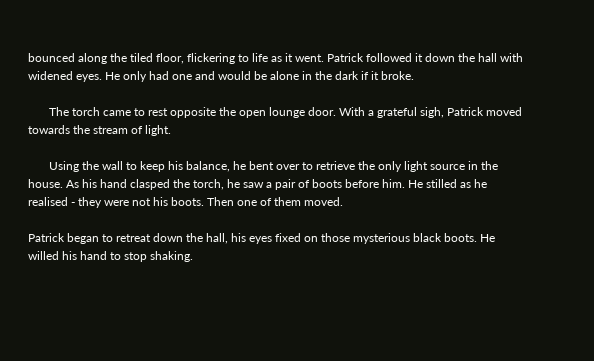bounced along the tiled floor, flickering to life as it went. Patrick followed it down the hall with widened eyes. He only had one and would be alone in the dark if it broke.

       The torch came to rest opposite the open lounge door. With a grateful sigh, Patrick moved towards the stream of light.

       Using the wall to keep his balance, he bent over to retrieve the only light source in the house. As his hand clasped the torch, he saw a pair of boots before him. He stilled as he realised - they were not his boots. Then one of them moved.

Patrick began to retreat down the hall, his eyes fixed on those mysterious black boots. He willed his hand to stop shaking.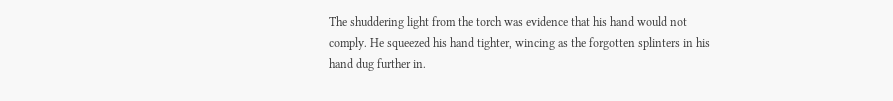The shuddering light from the torch was evidence that his hand would not comply. He squeezed his hand tighter, wincing as the forgotten splinters in his hand dug further in.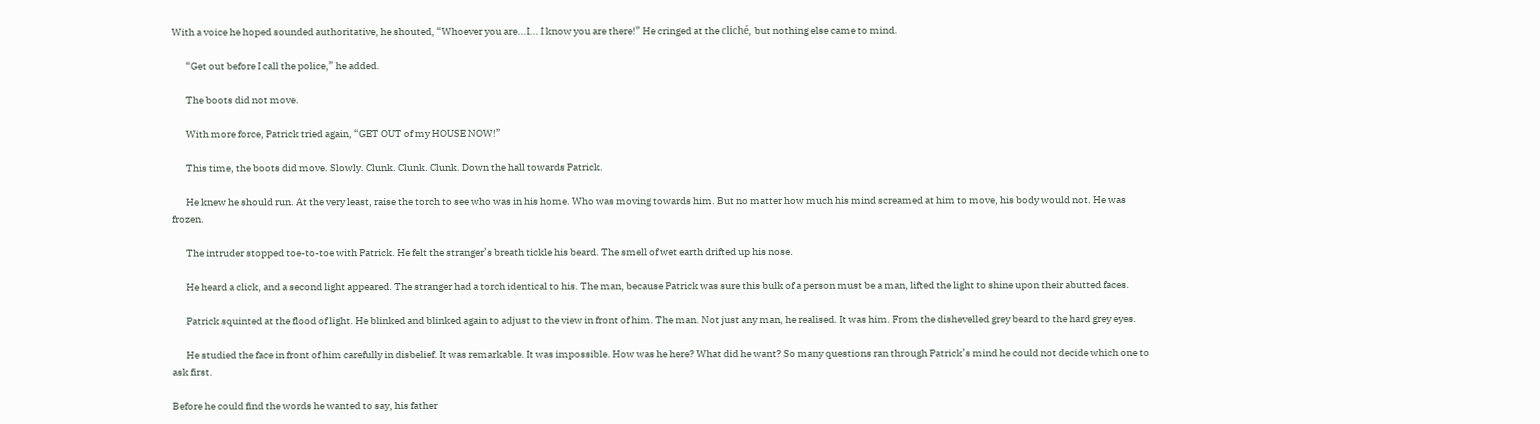With a voice he hoped sounded authoritative, he shouted, “Whoever you are...I... I know you are there!” He cringed at the cliché, but nothing else came to mind.

       “Get out before I call the police,” he added.

       The boots did not move.

       With more force, Patrick tried again, “GET OUT of my HOUSE NOW!”

       This time, the boots did move. Slowly. Clunk. Clunk. Clunk. Down the hall towards Patrick.

       He knew he should run. At the very least, raise the torch to see who was in his home. Who was moving towards him. But no matter how much his mind screamed at him to move, his body would not. He was frozen.

       The intruder stopped toe-to-toe with Patrick. He felt the stranger’s breath tickle his beard. The smell of wet earth drifted up his nose.

       He heard a click, and a second light appeared. The stranger had a torch identical to his. The man, because Patrick was sure this bulk of a person must be a man, lifted the light to shine upon their abutted faces.

       Patrick squinted at the flood of light. He blinked and blinked again to adjust to the view in front of him. The man. Not just any man, he realised. It was him. From the dishevelled grey beard to the hard grey eyes.

       He studied the face in front of him carefully in disbelief. It was remarkable. It was impossible. How was he here? What did he want? So many questions ran through Patrick’s mind he could not decide which one to ask first.

Before he could find the words he wanted to say, his father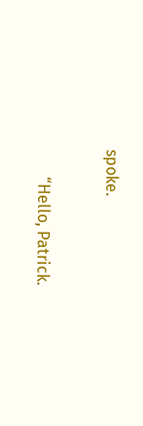spoke.

       “Hello, Patrick.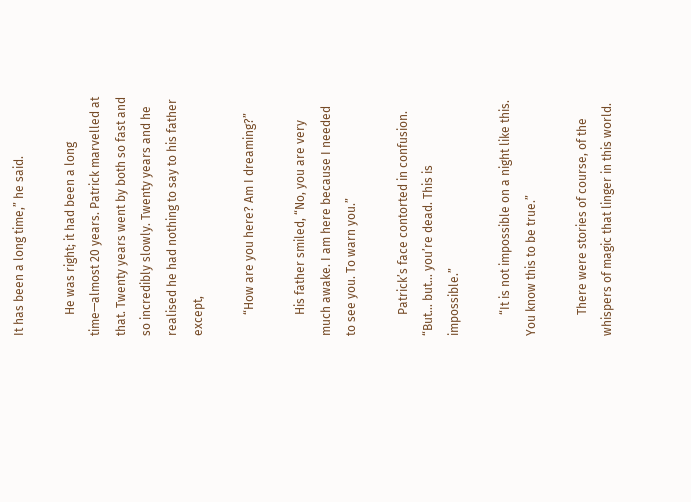It has been a long time,” he said.

       He was right; it had been a long time—almost 20 years. Patrick marvelled at that. Twenty years went by both so fast and so incredibly slowly. Twenty years and he realised he had nothing to say to his father except,

       “How are you here? Am I dreaming?”

       His father smiled, “No, you are very much awake. I am here because I needed to see you. To warn you.”

       Patrick’s face contorted in confusion. “But… but… you’re dead. This is impossible.”

       “It is not impossible on a night like this. You know this to be true.”

       There were stories of course, of the whispers of magic that linger in this world.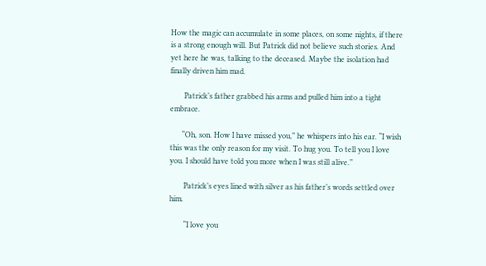How the magic can accumulate in some places, on some nights, if there is a strong enough will. But Patrick did not believe such stories. And yet here he was, talking to the deceased. Maybe the isolation had finally driven him mad.

       Patrick’s father grabbed his arms and pulled him into a tight embrace.

      “Oh, son. How I have missed you,” he whispers into his ear. “I wish this was the only reason for my visit. To hug you. To tell you I love you. I should have told you more when I was still alive.”

       Patrick’s eyes lined with silver as his father’s words settled over him.

       “I love you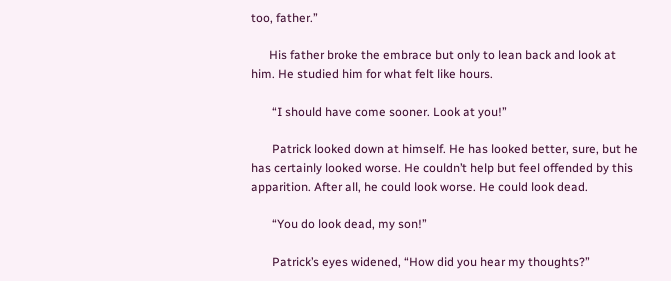too, father.”

      His father broke the embrace but only to lean back and look at him. He studied him for what felt like hours.

       “I should have come sooner. Look at you!”

       Patrick looked down at himself. He has looked better, sure, but he has certainly looked worse. He couldn’t help but feel offended by this apparition. After all, he could look worse. He could look dead.

       “You do look dead, my son!”

       Patrick’s eyes widened, “How did you hear my thoughts?”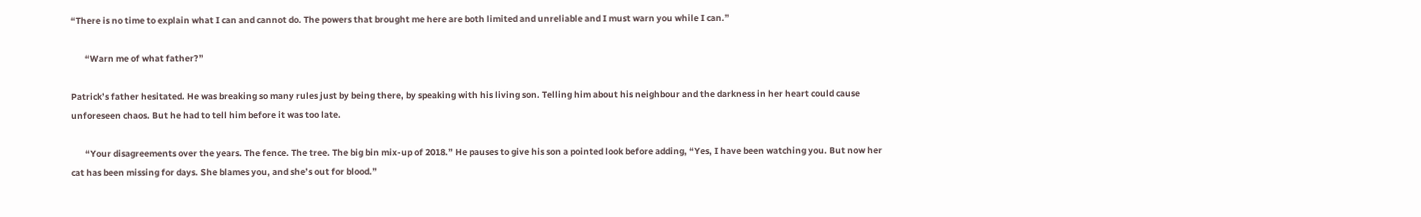“There is no time to explain what I can and cannot do. The powers that brought me here are both limited and unreliable and I must warn you while I can.”

       “Warn me of what father?”

Patrick’s father hesitated. He was breaking so many rules just by being there, by speaking with his living son. Telling him about his neighbour and the darkness in her heart could cause unforeseen chaos. But he had to tell him before it was too late.

       “Your disagreements over the years. The fence. The tree. The big bin mix-up of 2018.” He pauses to give his son a pointed look before adding, “Yes, I have been watching you. But now her cat has been missing for days. She blames you, and she’s out for blood.”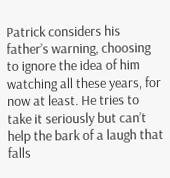Patrick considers his father’s warning, choosing to ignore the idea of him watching all these years, for now at least. He tries to take it seriously but can’t help the bark of a laugh that falls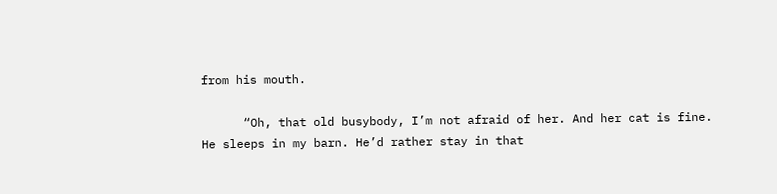from his mouth.

      “Oh, that old busybody, I’m not afraid of her. And her cat is fine. He sleeps in my barn. He’d rather stay in that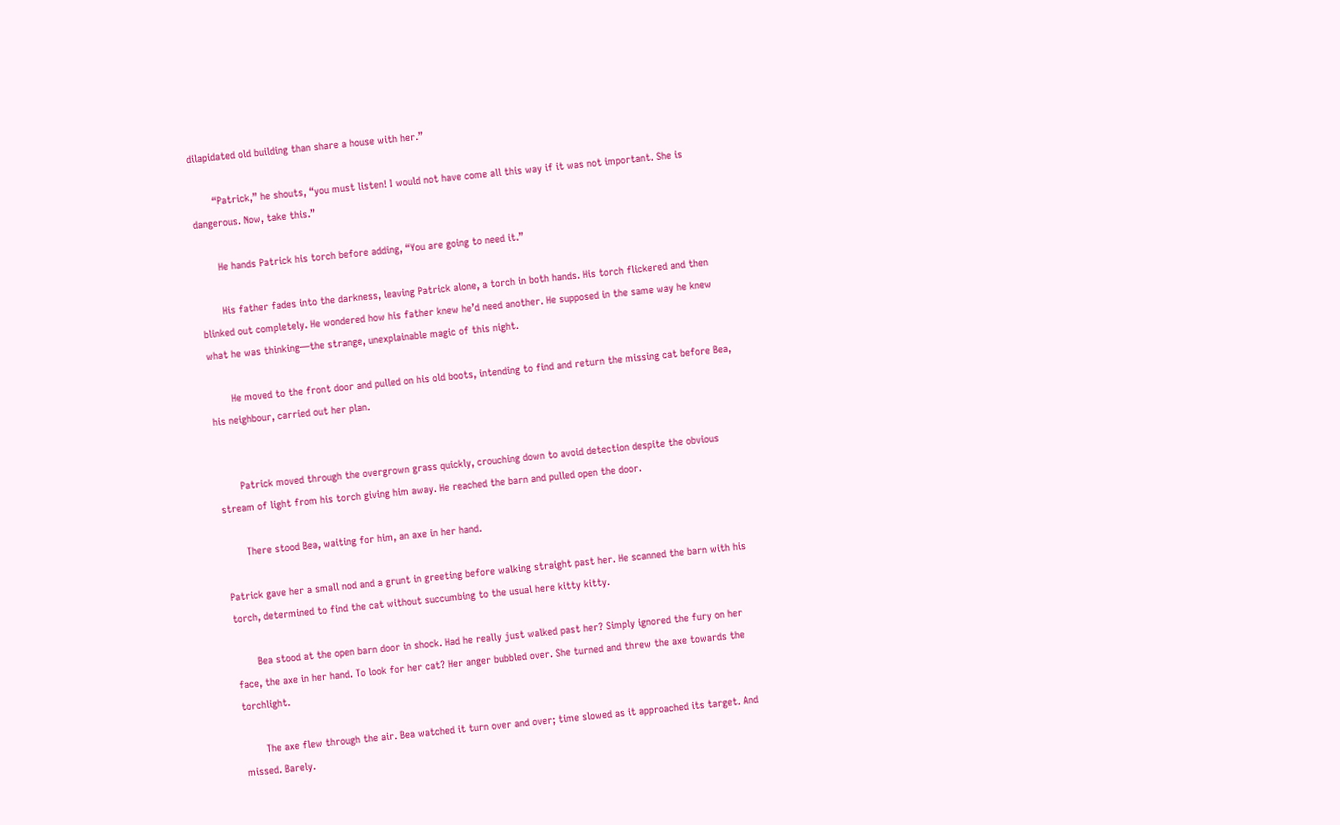dilapidated old building than share a house with her.”

       “Patrick,” he shouts, “you must listen! I would not have come all this way if it was not important. She is dangerous. Now, take this.”

       He hands Patrick his torch before adding, “You are going to need it.”

       His father fades into the darkness, leaving Patrick alone, a torch in both hands. His torch flickered and then blinked out completely. He wondered how his father knew he’d need another. He supposed in the same way he knew what he was thinking—the strange, unexplainable magic of this night.

       He moved to the front door and pulled on his old boots, intending to find and return the missing cat before Bea, his neighbour, carried out her plan.


       Patrick moved through the overgrown grass quickly, crouching down to avoid detection despite the obvious stream of light from his torch giving him away. He reached the barn and pulled open the door.

       There stood Bea, waiting for him, an axe in her hand.

Patrick gave her a small nod and a grunt in greeting before walking straight past her. He scanned the barn with his torch, determined to find the cat without succumbing to the usual here kitty kitty.

       Bea stood at the open barn door in shock. Had he really just walked past her? Simply ignored the fury on her face, the axe in her hand. To look for her cat? Her anger bubbled over. She turned and threw the axe towards the torchlight.

       The axe flew through the air. Bea watched it turn over and over; time slowed as it approached its target. And missed. Barely.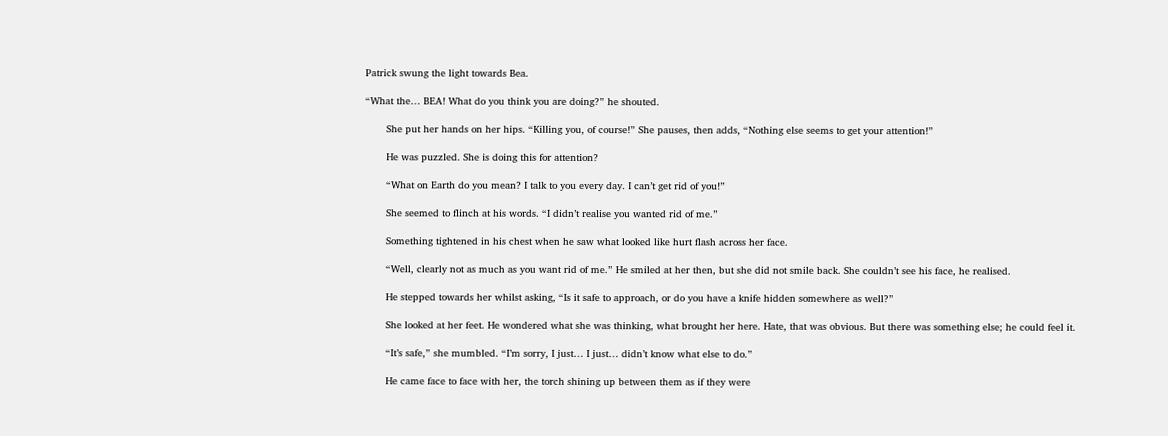Patrick swung the light towards Bea.

“What the… BEA! What do you think you are doing?” he shouted.

       She put her hands on her hips. “Killing you, of course!” She pauses, then adds, “Nothing else seems to get your attention!”

       He was puzzled. She is doing this for attention?

       “What on Earth do you mean? I talk to you every day. I can’t get rid of you!”

       She seemed to flinch at his words. “I didn’t realise you wanted rid of me.”

       Something tightened in his chest when he saw what looked like hurt flash across her face.

       “Well, clearly not as much as you want rid of me.” He smiled at her then, but she did not smile back. She couldn’t see his face, he realised.

       He stepped towards her whilst asking, “Is it safe to approach, or do you have a knife hidden somewhere as well?”

       She looked at her feet. He wondered what she was thinking, what brought her here. Hate, that was obvious. But there was something else; he could feel it.

       “It’s safe,” she mumbled. “I’m sorry, I just… I just… didn’t know what else to do.”

       He came face to face with her, the torch shining up between them as if they were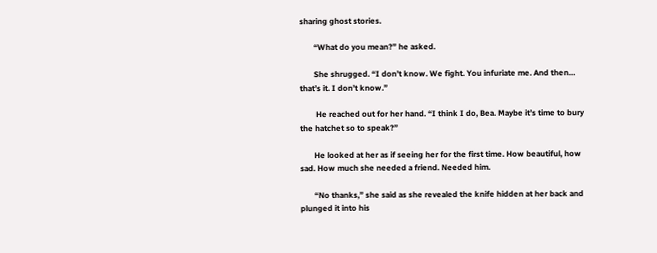sharing ghost stories.

       “What do you mean?” he asked.

       She shrugged. “I don’t know. We fight. You infuriate me. And then… that’s it. I don’t know.”

        He reached out for her hand. “I think I do, Bea. Maybe it’s time to bury the hatchet so to speak?”

       He looked at her as if seeing her for the first time. How beautiful, how sad. How much she needed a friend. Needed him.

       “No thanks,” she said as she revealed the knife hidden at her back and plunged it into his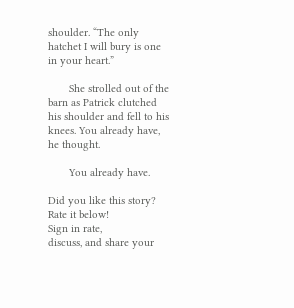shoulder. “The only hatchet I will bury is one in your heart.”

       She strolled out of the barn as Patrick clutched his shoulder and fell to his knees. You already have, he thought.

       You already have.

Did you like this story? Rate it below!
Sign in rate,
discuss, and share your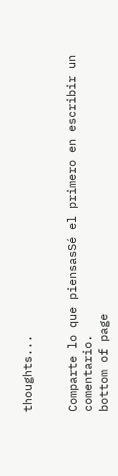thoughts...


Comparte lo que piensasSé el primero en escribir un comentario.
bottom of page